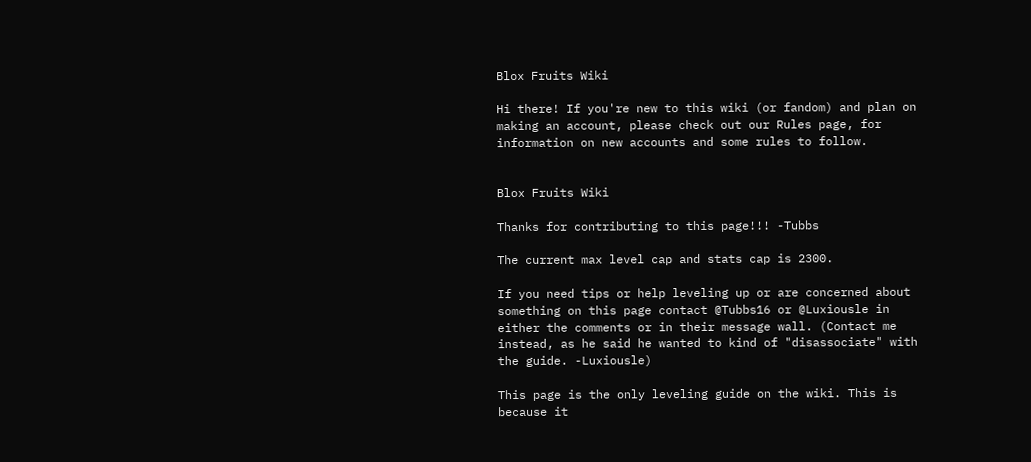Blox Fruits Wiki

Hi there! If you're new to this wiki (or fandom) and plan on making an account, please check out our Rules page, for information on new accounts and some rules to follow.


Blox Fruits Wiki

Thanks for contributing to this page!!! -Tubbs

The current max level cap and stats cap is 2300.

If you need tips or help leveling up or are concerned about something on this page contact @Tubbs16 or @Luxiousle in either the comments or in their message wall. (Contact me instead, as he said he wanted to kind of "disassociate" with the guide. -Luxiousle)

This page is the only leveling guide on the wiki. This is because it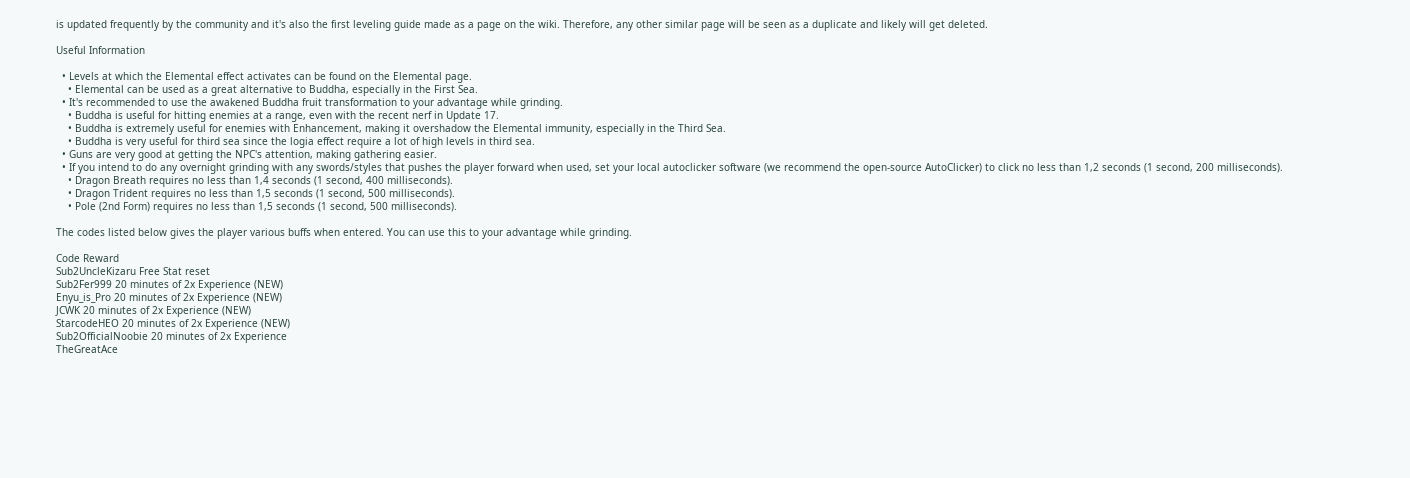is updated frequently by the community and it's also the first leveling guide made as a page on the wiki. Therefore, any other similar page will be seen as a duplicate and likely will get deleted.

Useful Information

  • Levels at which the Elemental effect activates can be found on the Elemental page.
    • Elemental can be used as a great alternative to Buddha, especially in the First Sea.
  • It's recommended to use the awakened Buddha fruit transformation to your advantage while grinding.
    • Buddha is useful for hitting enemies at a range, even with the recent nerf in Update 17.
    • Buddha is extremely useful for enemies with Enhancement, making it overshadow the Elemental immunity, especially in the Third Sea.
    • Buddha is very useful for third sea since the logia effect require a lot of high levels in third sea.
  • Guns are very good at getting the NPC's attention, making gathering easier.
  • If you intend to do any overnight grinding with any swords/styles that pushes the player forward when used, set your local autoclicker software (we recommend the open-source AutoClicker) to click no less than 1,2 seconds (1 second, 200 milliseconds).
    • Dragon Breath requires no less than 1,4 seconds (1 second, 400 milliseconds).
    • Dragon Trident requires no less than 1,5 seconds (1 second, 500 milliseconds).
    • Pole (2nd Form) requires no less than 1,5 seconds (1 second, 500 milliseconds).

The codes listed below gives the player various buffs when entered. You can use this to your advantage while grinding.

Code Reward
Sub2UncleKizaru Free Stat reset
Sub2Fer999 20 minutes of 2x Experience (NEW)
Enyu_is_Pro 20 minutes of 2x Experience (NEW)
JCWK 20 minutes of 2x Experience (NEW)
StarcodeHEO 20 minutes of 2x Experience (NEW)
Sub2OfficialNoobie 20 minutes of 2x Experience
TheGreatAce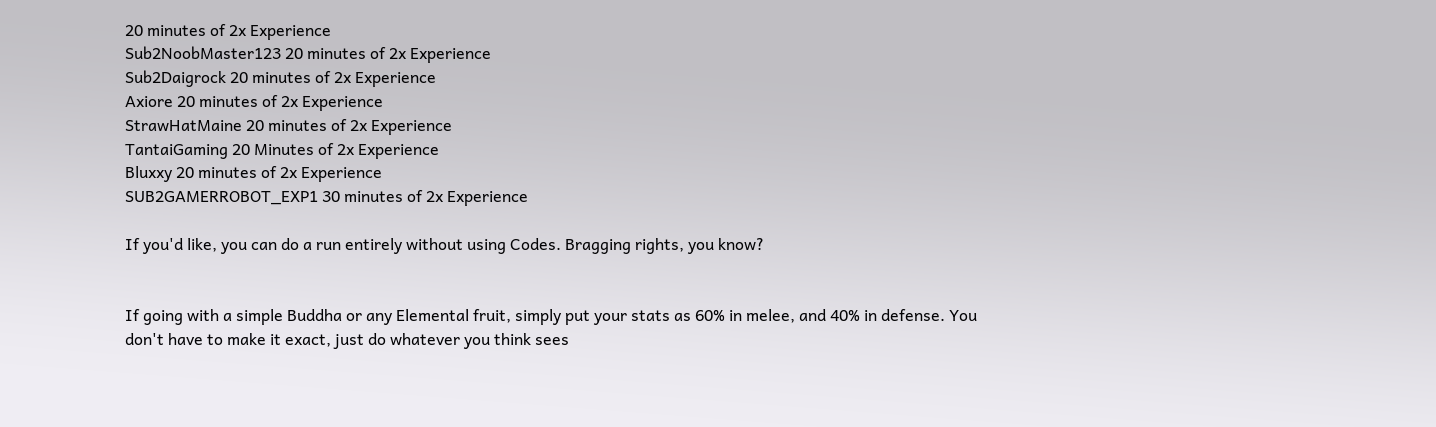20 minutes of 2x Experience
Sub2NoobMaster123 20 minutes of 2x Experience
Sub2Daigrock 20 minutes of 2x Experience
Axiore 20 minutes of 2x Experience
StrawHatMaine 20 minutes of 2x Experience
TantaiGaming 20 Minutes of 2x Experience
Bluxxy 20 minutes of 2x Experience
SUB2GAMERROBOT_EXP1 30 minutes of 2x Experience

If you'd like, you can do a run entirely without using Codes. Bragging rights, you know?


If going with a simple Buddha or any Elemental fruit, simply put your stats as 60% in melee, and 40% in defense. You don't have to make it exact, just do whatever you think sees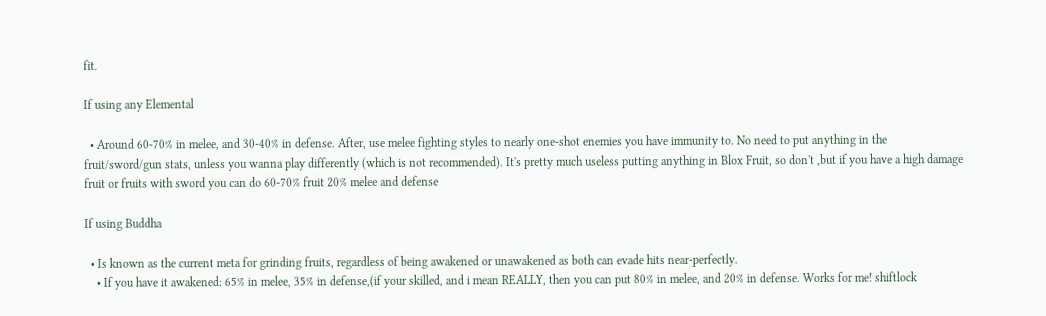fit.

If using any Elemental

  • Around 60-70% in melee, and 30-40% in defense. After, use melee fighting styles to nearly one-shot enemies you have immunity to. No need to put anything in the fruit/sword/gun stats, unless you wanna play differently (which is not recommended). It's pretty much useless putting anything in Blox Fruit, so don't ,but if you have a high damage fruit or fruits with sword you can do 60-70% fruit 20% melee and defense

If using Buddha

  • Is known as the current meta for grinding fruits, regardless of being awakened or unawakened as both can evade hits near-perfectly.
    • If you have it awakened: 65% in melee, 35% in defense,(if your skilled, and i mean REALLY, then you can put 80% in melee, and 20% in defense. Works for me! shiftlock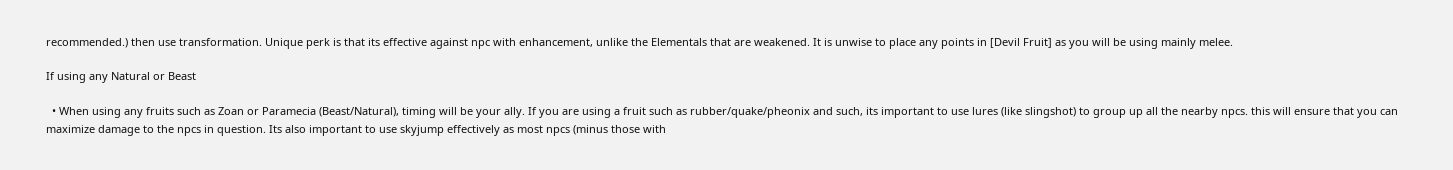recommended.) then use transformation. Unique perk is that its effective against npc with enhancement, unlike the Elementals that are weakened. It is unwise to place any points in [Devil Fruit] as you will be using mainly melee.

If using any Natural or Beast

  • When using any fruits such as Zoan or Paramecia (Beast/Natural), timing will be your ally. If you are using a fruit such as rubber/quake/pheonix and such, its important to use lures (like slingshot) to group up all the nearby npcs. this will ensure that you can maximize damage to the npcs in question. Its also important to use skyjump effectively as most npcs (minus those with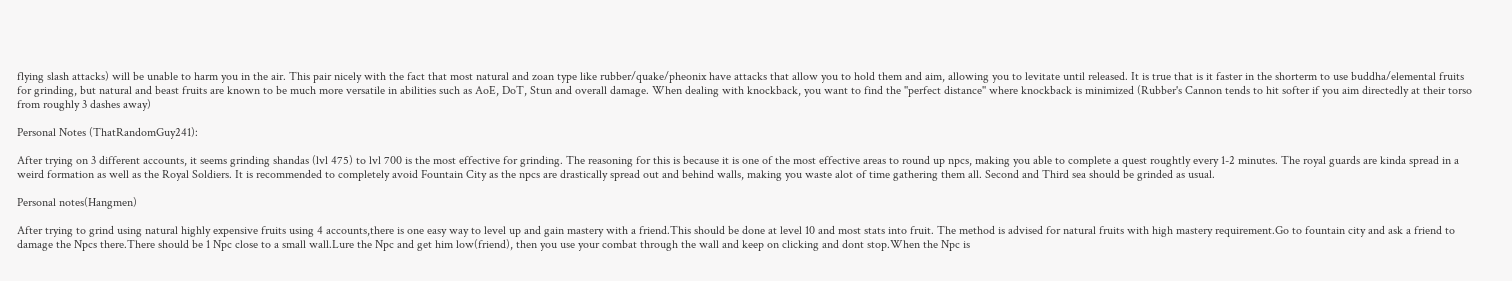flying slash attacks) will be unable to harm you in the air. This pair nicely with the fact that most natural and zoan type like rubber/quake/pheonix have attacks that allow you to hold them and aim, allowing you to levitate until released. It is true that is it faster in the shorterm to use buddha/elemental fruits for grinding, but natural and beast fruits are known to be much more versatile in abilities such as AoE, DoT, Stun and overall damage. When dealing with knockback, you want to find the ''perfect distance'' where knockback is minimized (Rubber's Cannon tends to hit softer if you aim directedly at their torso from roughly 3 dashes away)

Personal Notes (ThatRandomGuy241):

After trying on 3 different accounts, it seems grinding shandas (lvl 475) to lvl 700 is the most effective for grinding. The reasoning for this is because it is one of the most effective areas to round up npcs, making you able to complete a quest roughtly every 1-2 minutes. The royal guards are kinda spread in a weird formation as well as the Royal Soldiers. It is recommended to completely avoid Fountain City as the npcs are drastically spread out and behind walls, making you waste alot of time gathering them all. Second and Third sea should be grinded as usual.

Personal notes(Hangmen)

After trying to grind using natural highly expensive fruits using 4 accounts,there is one easy way to level up and gain mastery with a friend.This should be done at level 10 and most stats into fruit. The method is advised for natural fruits with high mastery requirement.Go to fountain city and ask a friend to damage the Npcs there.There should be 1 Npc close to a small wall.Lure the Npc and get him low(friend), then you use your combat through the wall and keep on clicking and dont stop.When the Npc is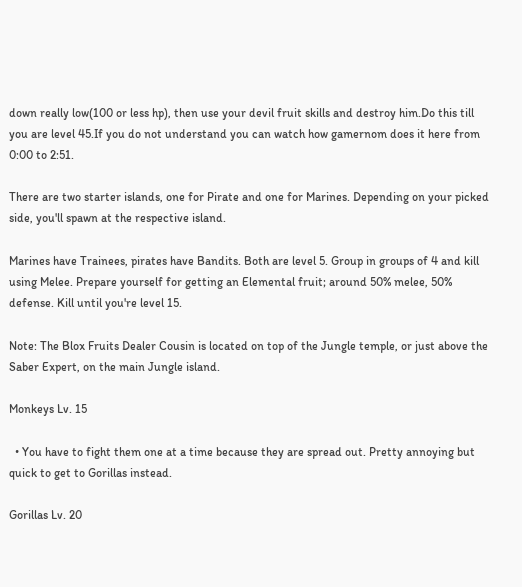down really low(100 or less hp), then use your devil fruit skills and destroy him.Do this till you are level 45.If you do not understand you can watch how gamernom does it here from 0:00 to 2:51.

There are two starter islands, one for Pirate and one for Marines. Depending on your picked side, you'll spawn at the respective island.

Marines have Trainees, pirates have Bandits. Both are level 5. Group in groups of 4 and kill using Melee. Prepare yourself for getting an Elemental fruit; around 50% melee, 50% defense. Kill until you're level 15.

Note: The Blox Fruits Dealer Cousin is located on top of the Jungle temple, or just above the Saber Expert, on the main Jungle island.

Monkeys Lv. 15

  • You have to fight them one at a time because they are spread out. Pretty annoying but quick to get to Gorillas instead.

Gorillas Lv. 20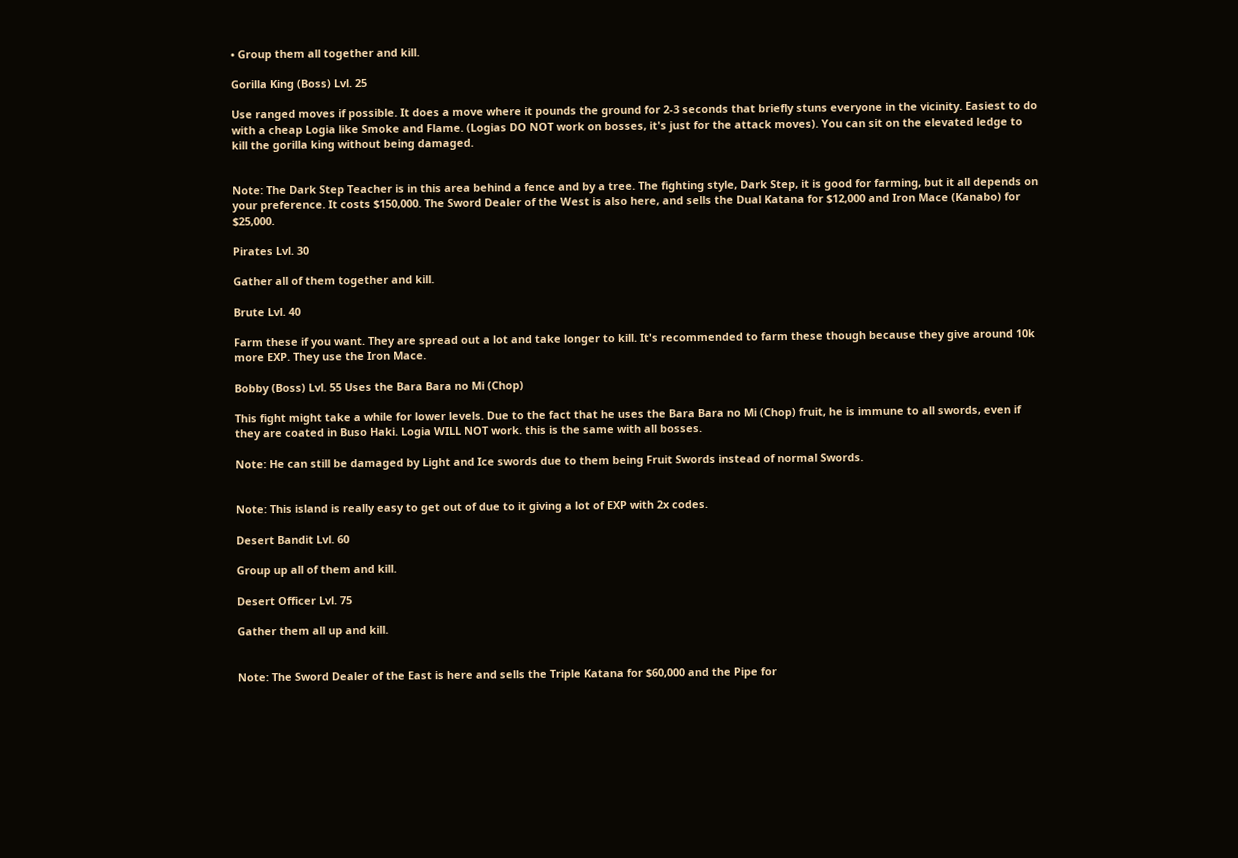• Group them all together and kill.

Gorilla King (Boss) Lvl. 25

Use ranged moves if possible. It does a move where it pounds the ground for 2-3 seconds that briefly stuns everyone in the vicinity. Easiest to do with a cheap Logia like Smoke and Flame. (Logias DO NOT work on bosses, it's just for the attack moves). You can sit on the elevated ledge to kill the gorilla king without being damaged.


Note: The Dark Step Teacher is in this area behind a fence and by a tree. The fighting style, Dark Step, it is good for farming, but it all depends on your preference. It costs $150,000. The Sword Dealer of the West is also here, and sells the Dual Katana for $12,000 and Iron Mace (Kanabo) for $25,000.

Pirates Lvl. 30

Gather all of them together and kill.

Brute Lvl. 40

Farm these if you want. They are spread out a lot and take longer to kill. It's recommended to farm these though because they give around 10k more EXP. They use the Iron Mace.

Bobby (Boss) Lvl. 55 Uses the Bara Bara no Mi (Chop)

This fight might take a while for lower levels. Due to the fact that he uses the Bara Bara no Mi (Chop) fruit, he is immune to all swords, even if they are coated in Buso Haki. Logia WILL NOT work. this is the same with all bosses.

Note: He can still be damaged by Light and Ice swords due to them being Fruit Swords instead of normal Swords.


Note: This island is really easy to get out of due to it giving a lot of EXP with 2x codes.

Desert Bandit Lvl. 60

Group up all of them and kill.

Desert Officer Lvl. 75

Gather them all up and kill.


Note: The Sword Dealer of the East is here and sells the Triple Katana for $60,000 and the Pipe for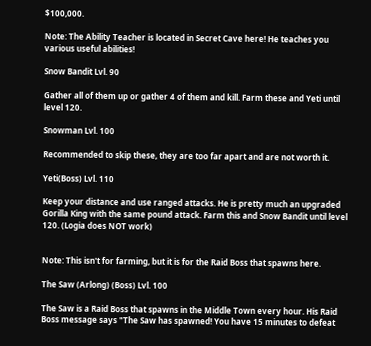$100,000.

Note: The Ability Teacher is located in Secret Cave here! He teaches you various useful abilities!

Snow Bandit Lvl. 90

Gather all of them up or gather 4 of them and kill. Farm these and Yeti until level 120.

Snowman Lvl. 100

Recommended to skip these, they are too far apart and are not worth it.

Yeti(Boss) Lvl. 110

Keep your distance and use ranged attacks. He is pretty much an upgraded Gorilla King with the same pound attack. Farm this and Snow Bandit until level 120. (Logia does NOT work)


Note: This isn't for farming, but it is for the Raid Boss that spawns here.

The Saw (Arlong) (Boss) Lvl. 100

The Saw is a Raid Boss that spawns in the Middle Town every hour. His Raid Boss message says "The Saw has spawned! You have 15 minutes to defeat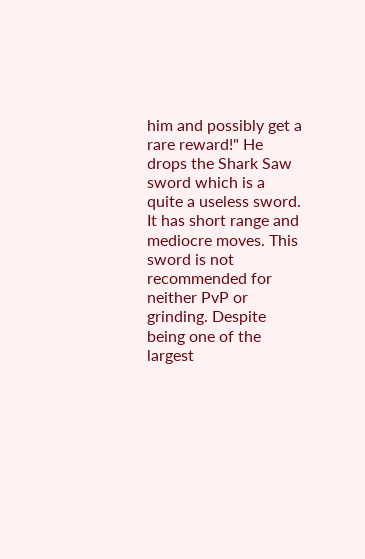him and possibly get a rare reward!" He drops the Shark Saw sword which is a quite a useless sword. It has short range and mediocre moves. This sword is not recommended for neither PvP or grinding. Despite being one of the largest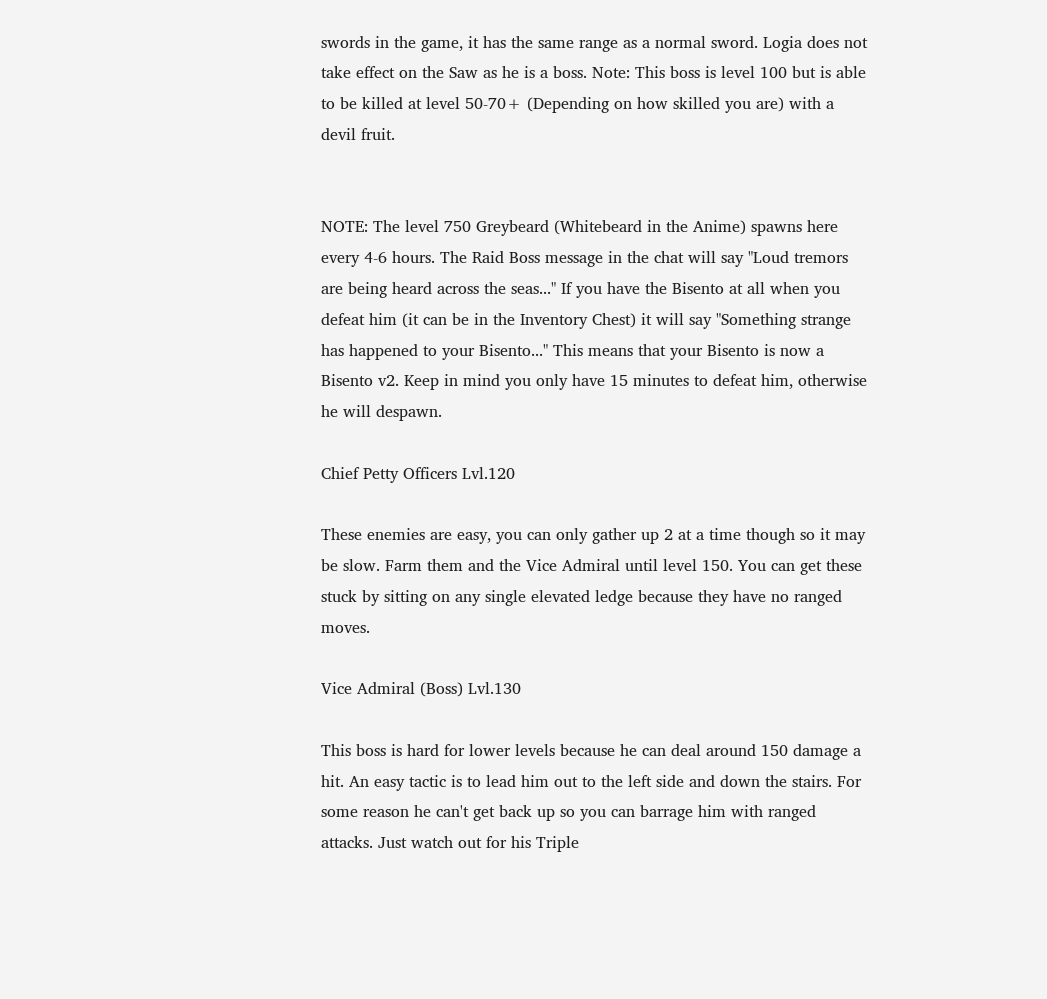swords in the game, it has the same range as a normal sword. Logia does not take effect on the Saw as he is a boss. Note: This boss is level 100 but is able to be killed at level 50-70+ (Depending on how skilled you are) with a devil fruit.


NOTE: The level 750 Greybeard (Whitebeard in the Anime) spawns here every 4-6 hours. The Raid Boss message in the chat will say "Loud tremors are being heard across the seas..." If you have the Bisento at all when you defeat him (it can be in the Inventory Chest) it will say "Something strange has happened to your Bisento..." This means that your Bisento is now a Bisento v2. Keep in mind you only have 15 minutes to defeat him, otherwise he will despawn.

Chief Petty Officers Lvl.120

These enemies are easy, you can only gather up 2 at a time though so it may be slow. Farm them and the Vice Admiral until level 150. You can get these stuck by sitting on any single elevated ledge because they have no ranged moves.

Vice Admiral (Boss) Lvl.130

This boss is hard for lower levels because he can deal around 150 damage a hit. An easy tactic is to lead him out to the left side and down the stairs. For some reason he can't get back up so you can barrage him with ranged attacks. Just watch out for his Triple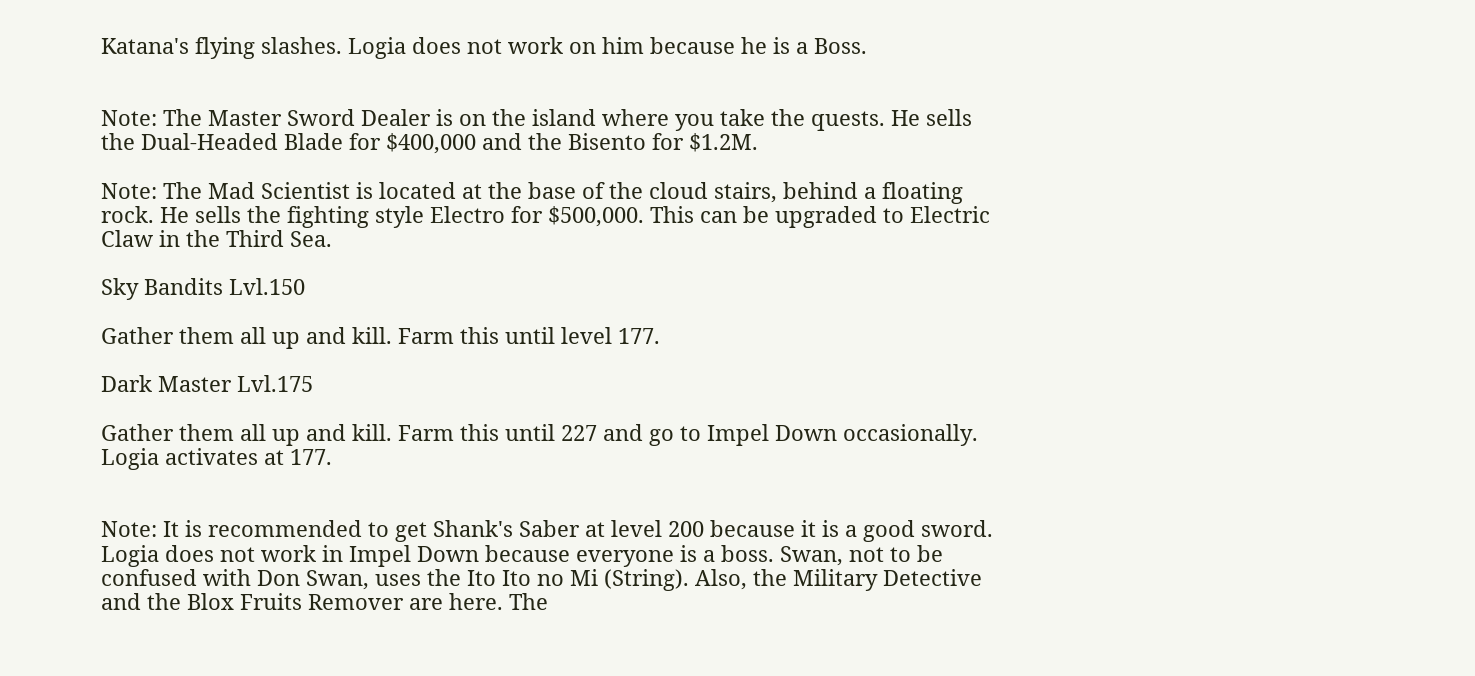Katana's flying slashes. Logia does not work on him because he is a Boss.


Note: The Master Sword Dealer is on the island where you take the quests. He sells the Dual-Headed Blade for $400,000 and the Bisento for $1.2M.

Note: The Mad Scientist is located at the base of the cloud stairs, behind a floating rock. He sells the fighting style Electro for $500,000. This can be upgraded to Electric Claw in the Third Sea.

Sky Bandits Lvl.150

Gather them all up and kill. Farm this until level 177.

Dark Master Lvl.175

Gather them all up and kill. Farm this until 227 and go to Impel Down occasionally. Logia activates at 177.


Note: It is recommended to get Shank's Saber at level 200 because it is a good sword. Logia does not work in Impel Down because everyone is a boss. Swan, not to be confused with Don Swan, uses the Ito Ito no Mi (String). Also, the Military Detective and the Blox Fruits Remover are here. The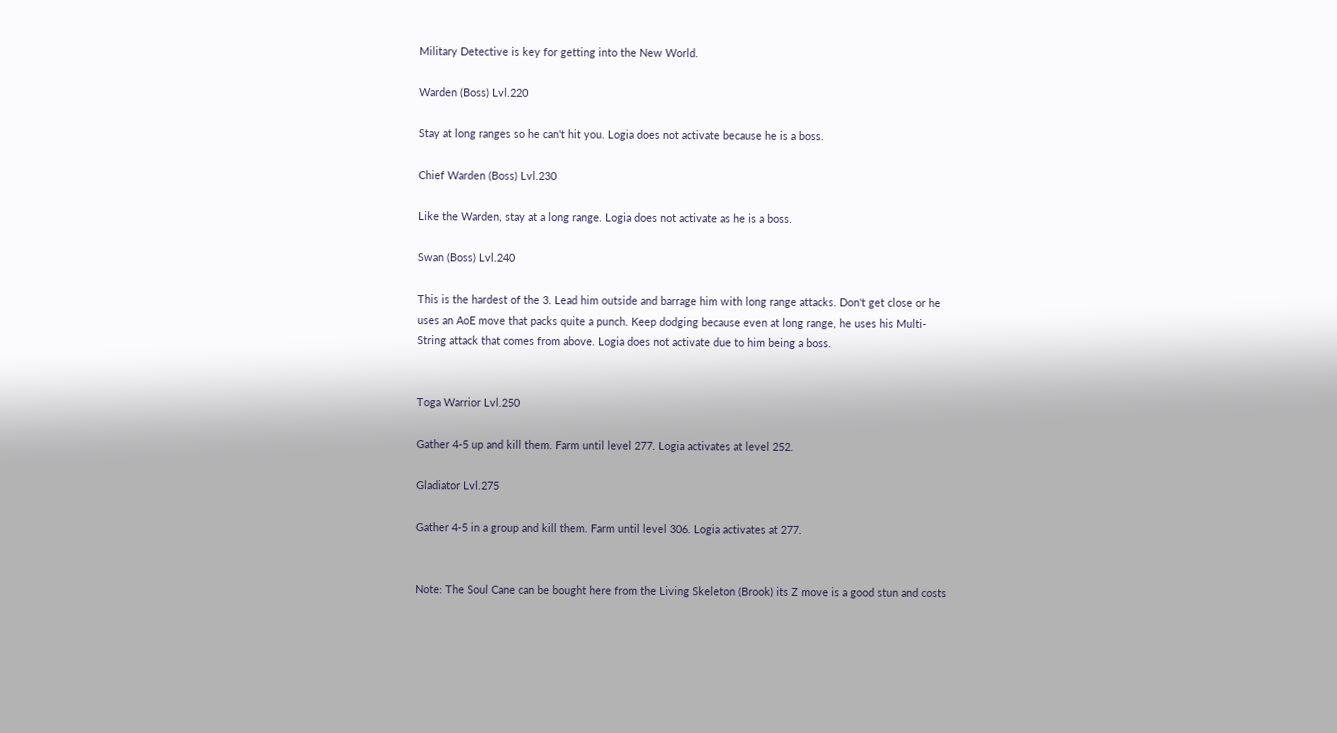Military Detective is key for getting into the New World.

Warden (Boss) Lvl.220

Stay at long ranges so he can't hit you. Logia does not activate because he is a boss.

Chief Warden (Boss) Lvl.230

Like the Warden, stay at a long range. Logia does not activate as he is a boss.

Swan (Boss) Lvl.240

This is the hardest of the 3. Lead him outside and barrage him with long range attacks. Don't get close or he uses an AoE move that packs quite a punch. Keep dodging because even at long range, he uses his Multi-String attack that comes from above. Logia does not activate due to him being a boss.


Toga Warrior Lvl.250

Gather 4-5 up and kill them. Farm until level 277. Logia activates at level 252.

Gladiator Lvl.275

Gather 4-5 in a group and kill them. Farm until level 306. Logia activates at 277.


Note: The Soul Cane can be bought here from the Living Skeleton (Brook) its Z move is a good stun and costs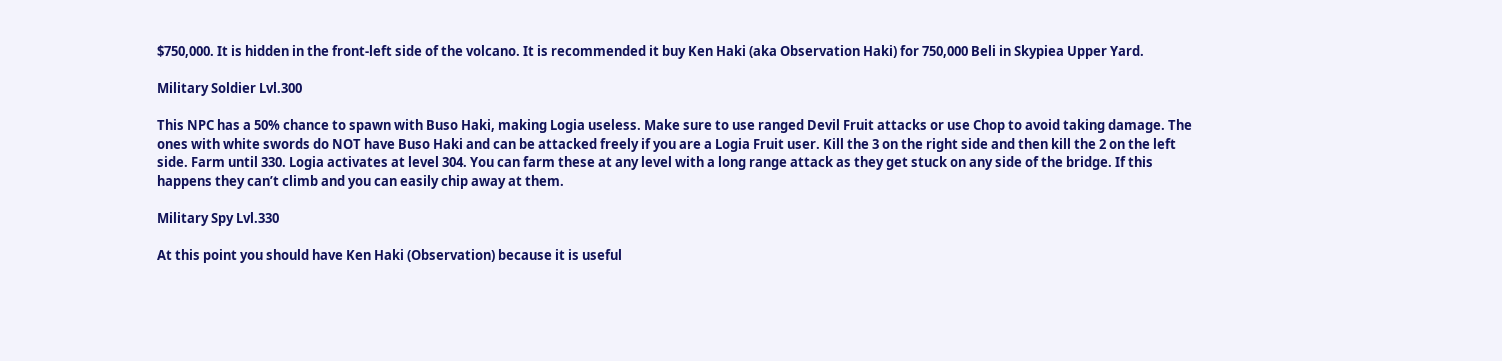$750,000. It is hidden in the front-left side of the volcano. It is recommended it buy Ken Haki (aka Observation Haki) for 750,000 Beli in Skypiea Upper Yard.

Military Soldier Lvl.300

This NPC has a 50% chance to spawn with Buso Haki, making Logia useless. Make sure to use ranged Devil Fruit attacks or use Chop to avoid taking damage. The ones with white swords do NOT have Buso Haki and can be attacked freely if you are a Logia Fruit user. Kill the 3 on the right side and then kill the 2 on the left side. Farm until 330. Logia activates at level 304. You can farm these at any level with a long range attack as they get stuck on any side of the bridge. If this happens they can’t climb and you can easily chip away at them.

Military Spy Lvl.330

At this point you should have Ken Haki (Observation) because it is useful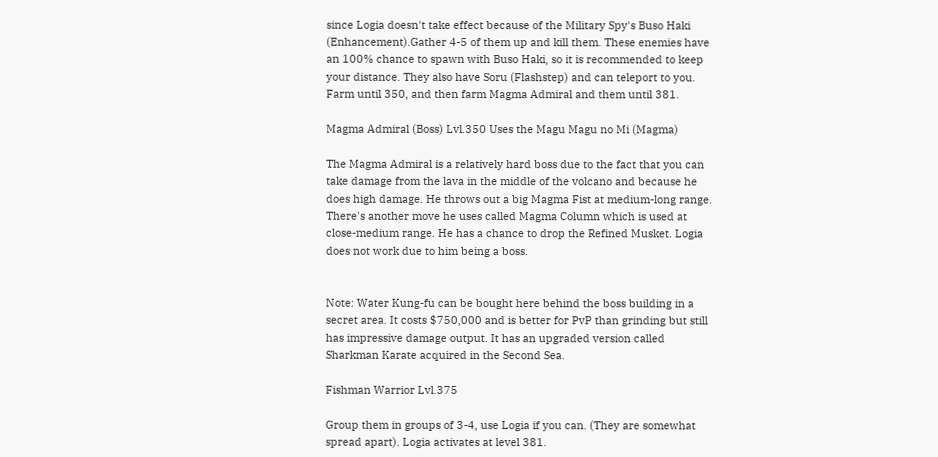since Logia doesn't take effect because of the Military Spy's Buso Haki (Enhancement).Gather 4-5 of them up and kill them. These enemies have an 100% chance to spawn with Buso Haki, so it is recommended to keep your distance. They also have Soru (Flashstep) and can teleport to you. Farm until 350, and then farm Magma Admiral and them until 381.

Magma Admiral (Boss) Lvl.350 Uses the Magu Magu no Mi (Magma)

The Magma Admiral is a relatively hard boss due to the fact that you can take damage from the lava in the middle of the volcano and because he does high damage. He throws out a big Magma Fist at medium-long range. There's another move he uses called Magma Column which is used at close-medium range. He has a chance to drop the Refined Musket. Logia does not work due to him being a boss.


Note: Water Kung-fu can be bought here behind the boss building in a secret area. It costs $750,000 and is better for PvP than grinding but still has impressive damage output. It has an upgraded version called Sharkman Karate acquired in the Second Sea.

Fishman Warrior Lvl.375

Group them in groups of 3-4, use Logia if you can. (They are somewhat spread apart). Logia activates at level 381.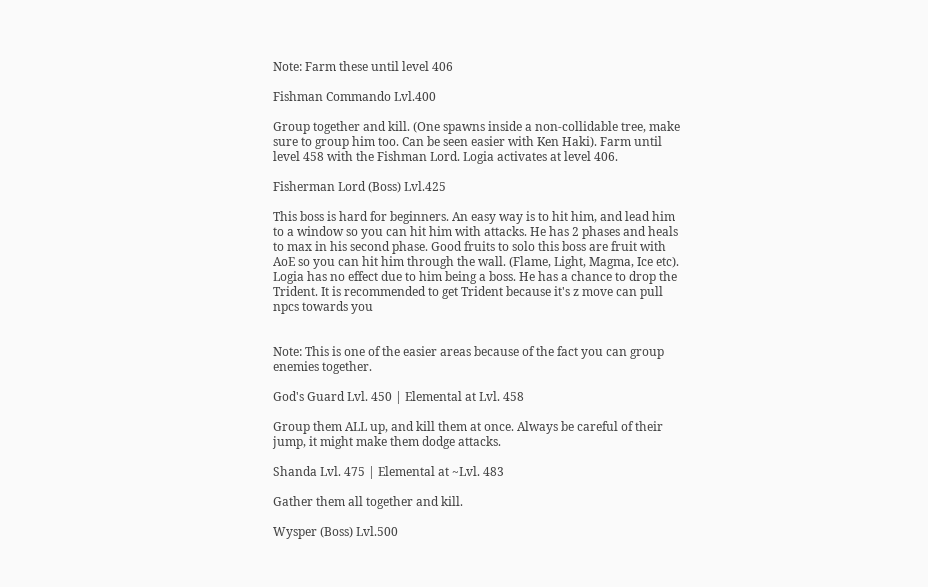Note: Farm these until level 406

Fishman Commando Lvl.400

Group together and kill. (One spawns inside a non-collidable tree, make sure to group him too. Can be seen easier with Ken Haki). Farm until level 458 with the Fishman Lord. Logia activates at level 406.

Fisherman Lord (Boss) Lvl.425

This boss is hard for beginners. An easy way is to hit him, and lead him to a window so you can hit him with attacks. He has 2 phases and heals to max in his second phase. Good fruits to solo this boss are fruit with AoE so you can hit him through the wall. (Flame, Light, Magma, Ice etc). Logia has no effect due to him being a boss. He has a chance to drop the Trident. It is recommended to get Trident because it's z move can pull npcs towards you


Note: This is one of the easier areas because of the fact you can group enemies together.

God's Guard Lvl. 450 | Elemental at Lvl. 458

Group them ALL up, and kill them at once. Always be careful of their jump, it might make them dodge attacks.

Shanda Lvl. 475 | Elemental at ~Lvl. 483

Gather them all together and kill.

Wysper (Boss) Lvl.500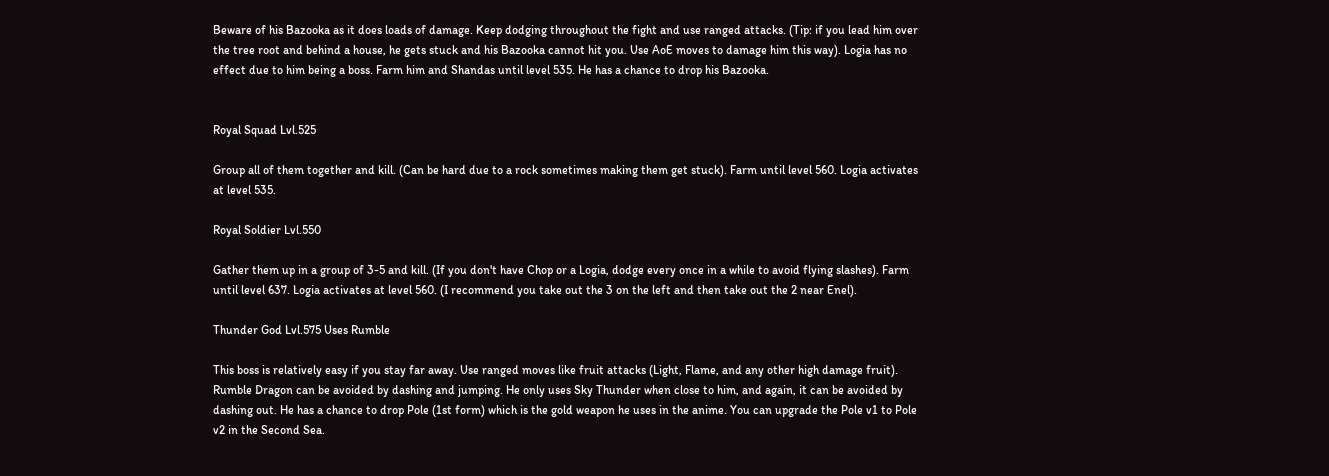Beware of his Bazooka as it does loads of damage. Keep dodging throughout the fight and use ranged attacks. (Tip: if you lead him over the tree root and behind a house, he gets stuck and his Bazooka cannot hit you. Use AoE moves to damage him this way). Logia has no effect due to him being a boss. Farm him and Shandas until level 535. He has a chance to drop his Bazooka.


Royal Squad Lvl.525

Group all of them together and kill. (Can be hard due to a rock sometimes making them get stuck). Farm until level 560. Logia activates at level 535.

Royal Soldier Lvl.550

Gather them up in a group of 3-5 and kill. (If you don't have Chop or a Logia, dodge every once in a while to avoid flying slashes). Farm until level 637. Logia activates at level 560. (I recommend you take out the 3 on the left and then take out the 2 near Enel).

Thunder God Lvl.575 Uses Rumble

This boss is relatively easy if you stay far away. Use ranged moves like fruit attacks (Light, Flame, and any other high damage fruit). Rumble Dragon can be avoided by dashing and jumping. He only uses Sky Thunder when close to him, and again, it can be avoided by dashing out. He has a chance to drop Pole (1st form) which is the gold weapon he uses in the anime. You can upgrade the Pole v1 to Pole v2 in the Second Sea.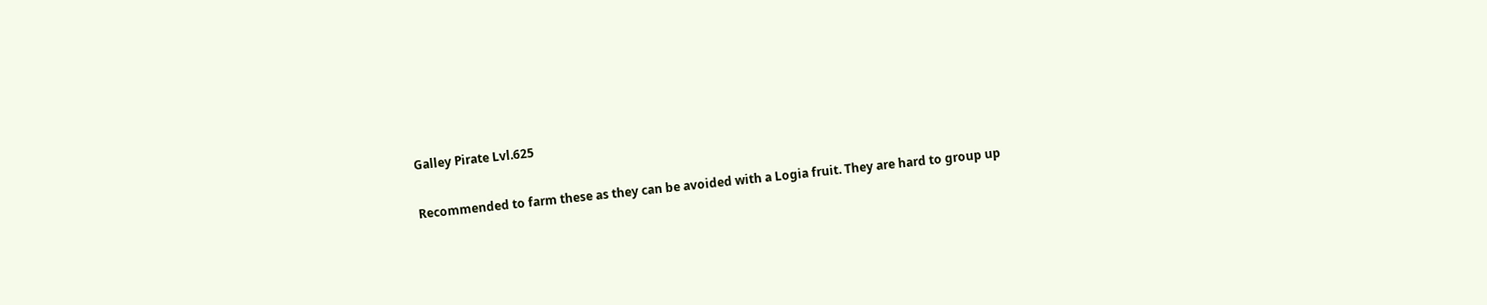Galley Pirate Lvl.625

Recommended to farm these as they can be avoided with a Logia fruit. They are hard to group up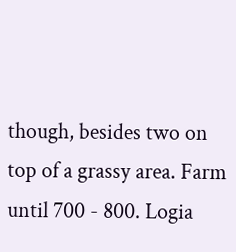though, besides two on top of a grassy area. Farm until 700 - 800. Logia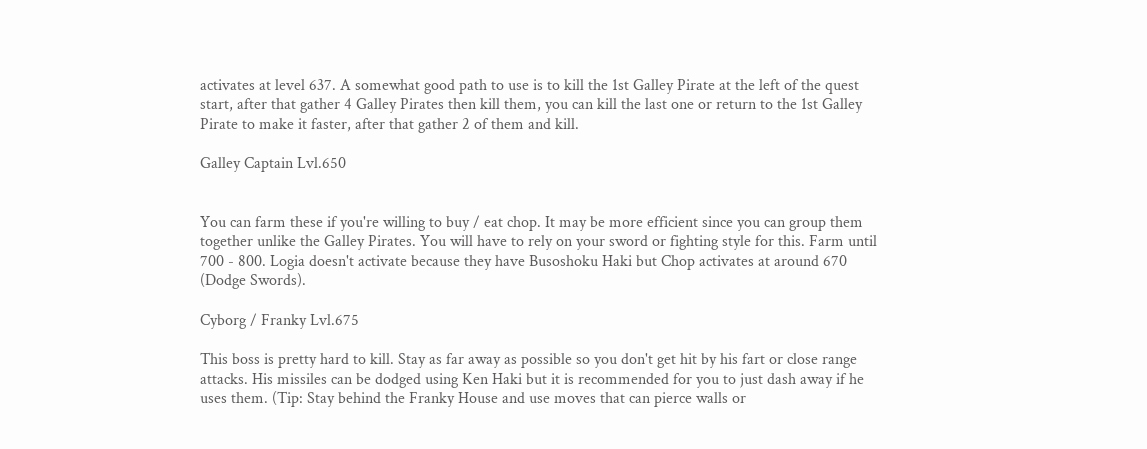activates at level 637. A somewhat good path to use is to kill the 1st Galley Pirate at the left of the quest start, after that gather 4 Galley Pirates then kill them, you can kill the last one or return to the 1st Galley Pirate to make it faster, after that gather 2 of them and kill.

Galley Captain Lvl.650


You can farm these if you're willing to buy / eat chop. It may be more efficient since you can group them together unlike the Galley Pirates. You will have to rely on your sword or fighting style for this. Farm until 700 - 800. Logia doesn't activate because they have Busoshoku Haki but Chop activates at around 670 (Dodge Swords).

Cyborg / Franky Lvl.675

This boss is pretty hard to kill. Stay as far away as possible so you don't get hit by his fart or close range attacks. His missiles can be dodged using Ken Haki but it is recommended for you to just dash away if he uses them. (Tip: Stay behind the Franky House and use moves that can pierce walls or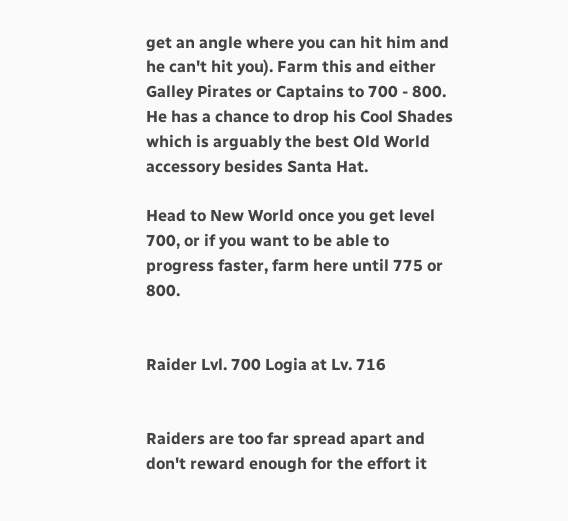get an angle where you can hit him and he can't hit you). Farm this and either Galley Pirates or Captains to 700 - 800. He has a chance to drop his Cool Shades which is arguably the best Old World accessory besides Santa Hat.

Head to New World once you get level 700, or if you want to be able to progress faster, farm here until 775 or 800.


Raider Lvl. 700 Logia at Lv. 716


Raiders are too far spread apart and don't reward enough for the effort it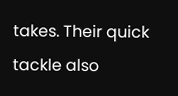takes. Their quick tackle also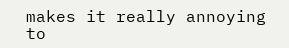makes it really annoying to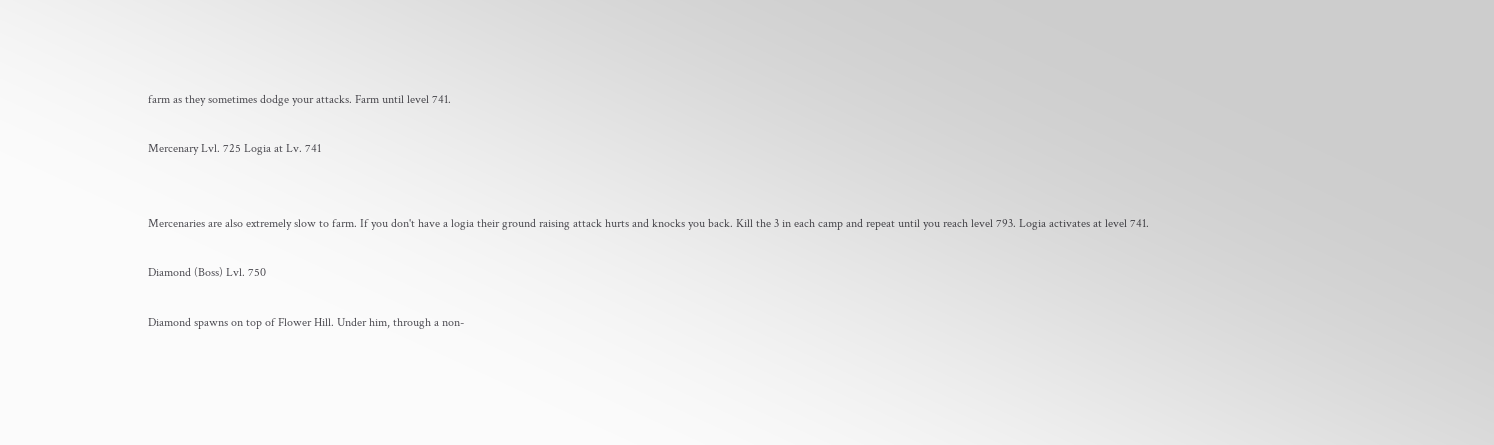farm as they sometimes dodge your attacks. Farm until level 741.

Mercenary Lvl. 725 Logia at Lv. 741


Mercenaries are also extremely slow to farm. If you don't have a logia their ground raising attack hurts and knocks you back. Kill the 3 in each camp and repeat until you reach level 793. Logia activates at level 741.

Diamond (Boss) Lvl. 750

Diamond spawns on top of Flower Hill. Under him, through a non-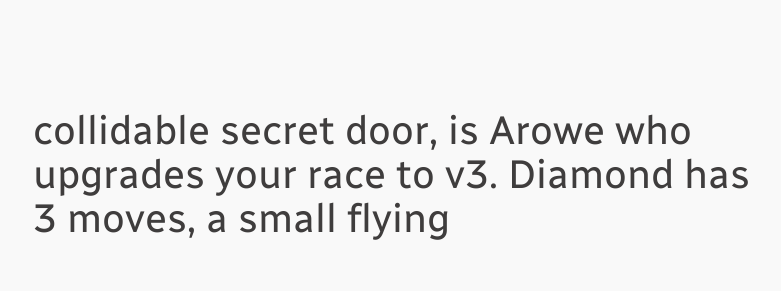collidable secret door, is Arowe who upgrades your race to v3. Diamond has 3 moves, a small flying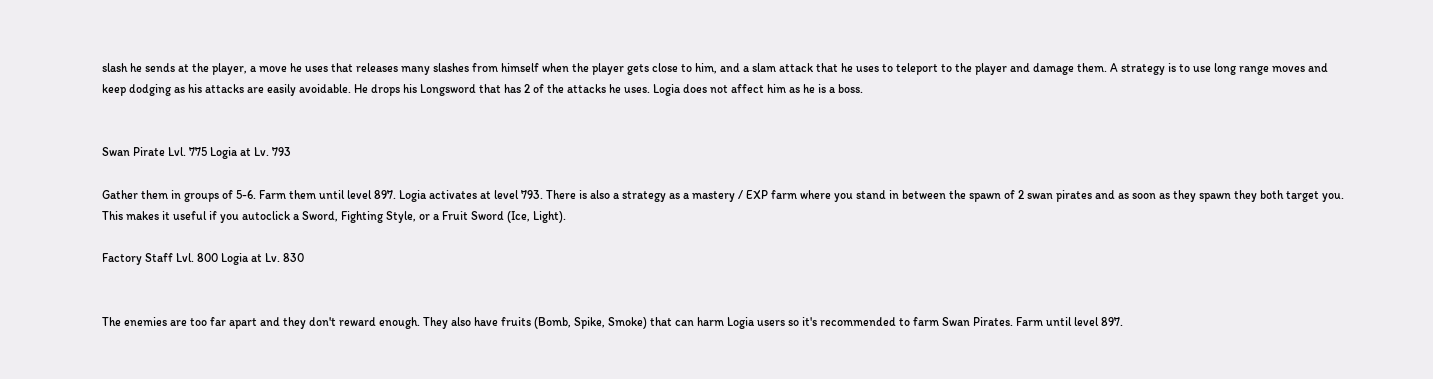slash he sends at the player, a move he uses that releases many slashes from himself when the player gets close to him, and a slam attack that he uses to teleport to the player and damage them. A strategy is to use long range moves and keep dodging as his attacks are easily avoidable. He drops his Longsword that has 2 of the attacks he uses. Logia does not affect him as he is a boss.


Swan Pirate Lvl. 775 Logia at Lv. 793

Gather them in groups of 5-6. Farm them until level 897. Logia activates at level 793. There is also a strategy as a mastery / EXP farm where you stand in between the spawn of 2 swan pirates and as soon as they spawn they both target you. This makes it useful if you autoclick a Sword, Fighting Style, or a Fruit Sword (Ice, Light).

Factory Staff Lvl. 800 Logia at Lv. 830


The enemies are too far apart and they don't reward enough. They also have fruits (Bomb, Spike, Smoke) that can harm Logia users so it's recommended to farm Swan Pirates. Farm until level 897.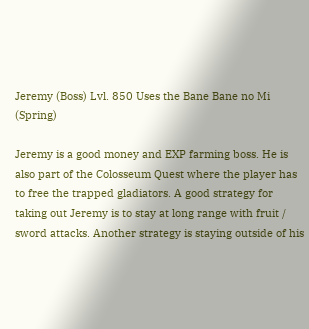Jeremy (Boss) Lvl. 850 Uses the Bane Bane no Mi (Spring)

Jeremy is a good money and EXP farming boss. He is also part of the Colosseum Quest where the player has to free the trapped gladiators. A good strategy for taking out Jeremy is to stay at long range with fruit / sword attacks. Another strategy is staying outside of his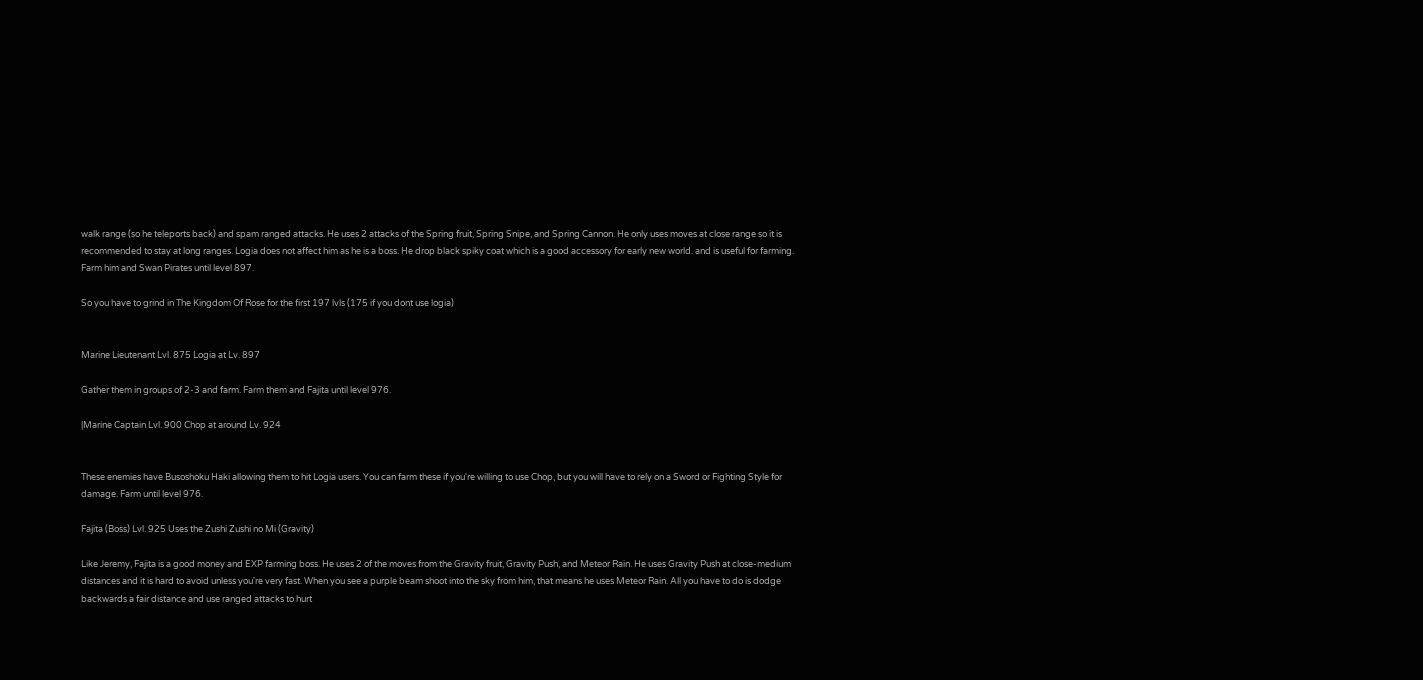walk range (so he teleports back) and spam ranged attacks. He uses 2 attacks of the Spring fruit, Spring Snipe, and Spring Cannon. He only uses moves at close range so it is recommended to stay at long ranges. Logia does not affect him as he is a boss. He drop black spiky coat which is a good accessory for early new world. and is useful for farming. Farm him and Swan Pirates until level 897.

So you have to grind in The Kingdom Of Rose for the first 197 lvls (175 if you dont use logia)


Marine Lieutenant Lvl. 875 Logia at Lv. 897

Gather them in groups of 2-3 and farm. Farm them and Fajita until level 976.

|Marine Captain Lvl. 900 Chop at around Lv. 924


These enemies have Busoshoku Haki allowing them to hit Logia users. You can farm these if you're willing to use Chop, but you will have to rely on a Sword or Fighting Style for damage. Farm until level 976.

Fajita (Boss) Lvl. 925 Uses the Zushi Zushi no Mi (Gravity)

Like Jeremy, Fajita is a good money and EXP farming boss. He uses 2 of the moves from the Gravity fruit, Gravity Push, and Meteor Rain. He uses Gravity Push at close-medium distances and it is hard to avoid unless you're very fast. When you see a purple beam shoot into the sky from him, that means he uses Meteor Rain. All you have to do is dodge backwards a fair distance and use ranged attacks to hurt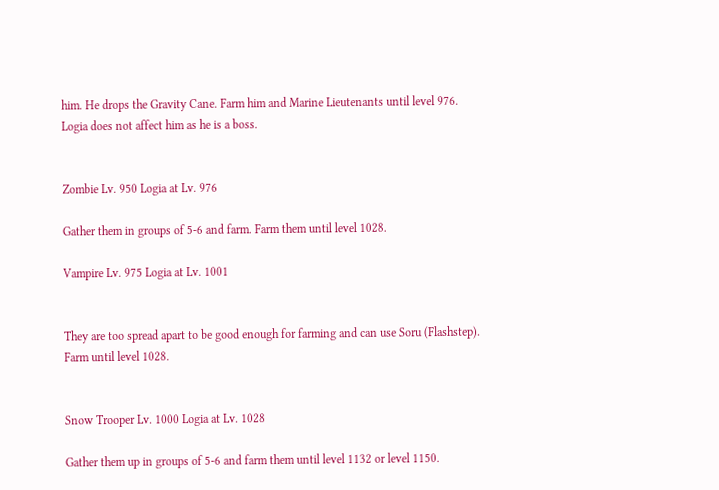him. He drops the Gravity Cane. Farm him and Marine Lieutenants until level 976. Logia does not affect him as he is a boss.


Zombie Lv. 950 Logia at Lv. 976

Gather them in groups of 5-6 and farm. Farm them until level 1028.

Vampire Lv. 975 Logia at Lv. 1001


They are too spread apart to be good enough for farming and can use Soru (Flashstep). Farm until level 1028.


Snow Trooper Lv. 1000 Logia at Lv. 1028

Gather them up in groups of 5-6 and farm them until level 1132 or level 1150.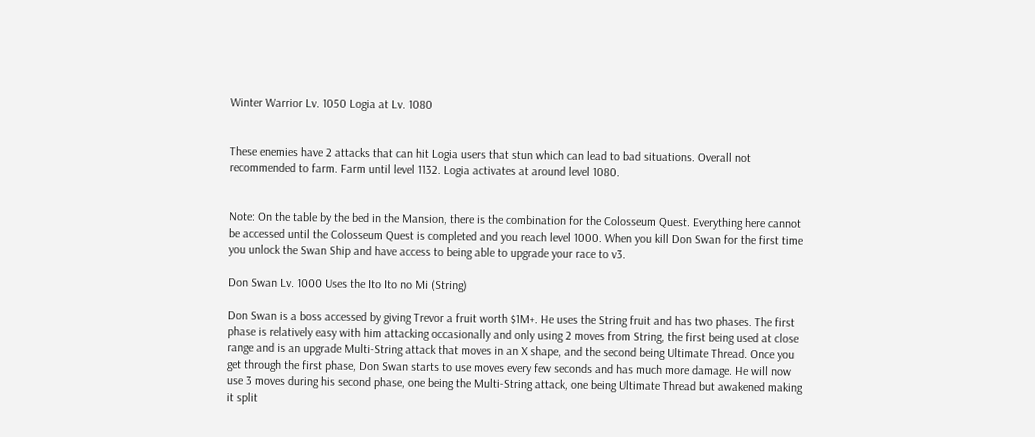Winter Warrior Lv. 1050 Logia at Lv. 1080


These enemies have 2 attacks that can hit Logia users that stun which can lead to bad situations. Overall not recommended to farm. Farm until level 1132. Logia activates at around level 1080.


Note: On the table by the bed in the Mansion, there is the combination for the Colosseum Quest. Everything here cannot be accessed until the Colosseum Quest is completed and you reach level 1000. When you kill Don Swan for the first time you unlock the Swan Ship and have access to being able to upgrade your race to v3.

Don Swan Lv. 1000 Uses the Ito Ito no Mi (String)

Don Swan is a boss accessed by giving Trevor a fruit worth $1M+. He uses the String fruit and has two phases. The first phase is relatively easy with him attacking occasionally and only using 2 moves from String, the first being used at close range and is an upgrade Multi-String attack that moves in an X shape, and the second being Ultimate Thread. Once you get through the first phase, Don Swan starts to use moves every few seconds and has much more damage. He will now use 3 moves during his second phase, one being the Multi-String attack, one being Ultimate Thread but awakened making it split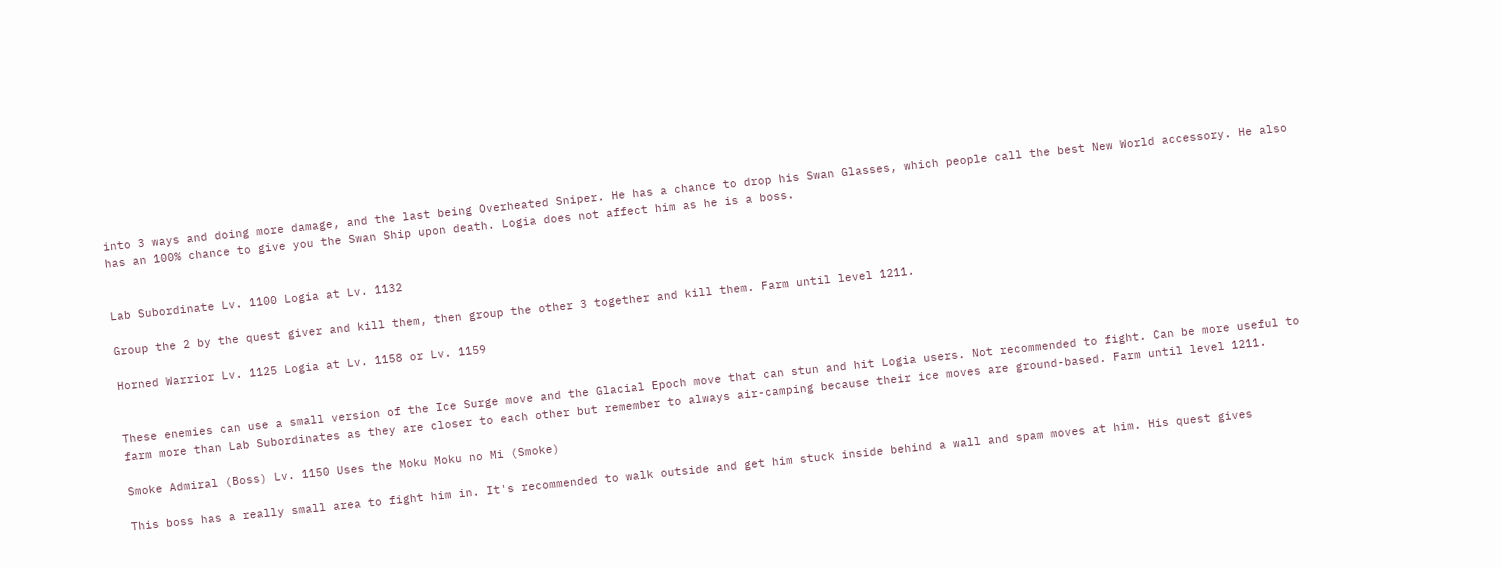into 3 ways and doing more damage, and the last being Overheated Sniper. He has a chance to drop his Swan Glasses, which people call the best New World accessory. He also has an 100% chance to give you the Swan Ship upon death. Logia does not affect him as he is a boss.


Lab Subordinate Lv. 1100 Logia at Lv. 1132

Group the 2 by the quest giver and kill them, then group the other 3 together and kill them. Farm until level 1211.

Horned Warrior Lv. 1125 Logia at Lv. 1158 or Lv. 1159


These enemies can use a small version of the Ice Surge move and the Glacial Epoch move that can stun and hit Logia users. Not recommended to fight. Can be more useful to farm more than Lab Subordinates as they are closer to each other but remember to always air-camping because their ice moves are ground-based. Farm until level 1211.

Smoke Admiral (Boss) Lv. 1150 Uses the Moku Moku no Mi (Smoke)

This boss has a really small area to fight him in. It's recommended to walk outside and get him stuck inside behind a wall and spam moves at him. His quest gives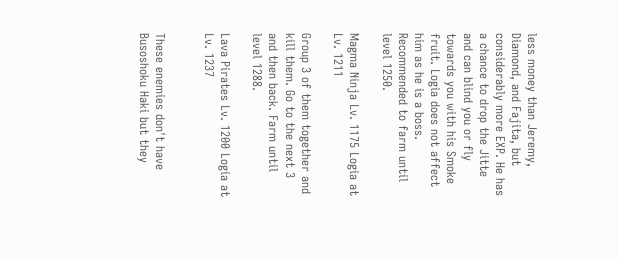less money than Jeremy, Diamond, and Fajita, but considerably more EXP. He has a chance to drop the Jitte and can blind you or fly towards you with his Smoke fruit. Logia does not affect him as he is a boss. Recommended to farm until level 1250.

Magma Ninja Lv. 1175 Logia at Lv. 1211

Group 3 of them together and kill them. Go to the next 3 and then back. Farm until level 1288.

Lava Pirates Lv. 1200 Logia at Lv. 1237


These enemies don't have Busoshoku Haki but they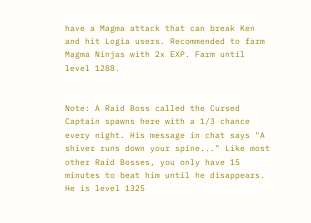have a Magma attack that can break Ken and hit Logia users. Recommended to farm Magma Ninjas with 2x EXP. Farm until level 1288.


Note: A Raid Boss called the Cursed Captain spawns here with a 1/3 chance every night. His message in chat says "A shiver runs down your spine..." Like most other Raid Bosses, you only have 15 minutes to beat him until he disappears. He is level 1325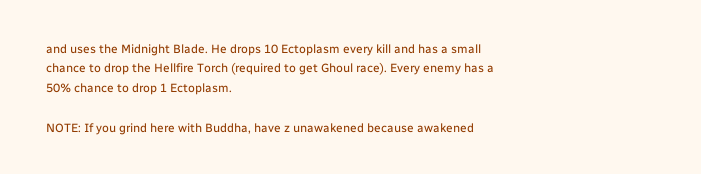and uses the Midnight Blade. He drops 10 Ectoplasm every kill and has a small chance to drop the Hellfire Torch (required to get Ghoul race). Every enemy has a 50% chance to drop 1 Ectoplasm.

NOTE: If you grind here with Buddha, have z unawakened because awakened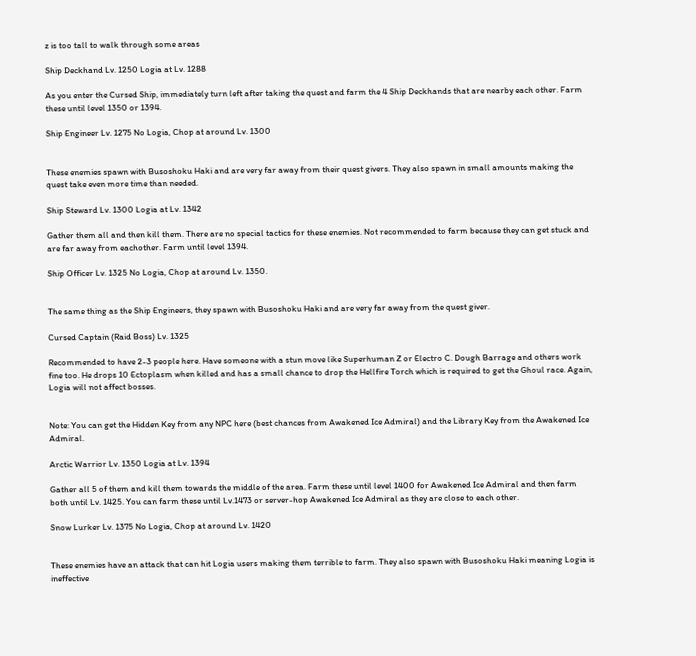z is too tall to walk through some areas

Ship Deckhand Lv. 1250 Logia at Lv. 1288

As you enter the Cursed Ship, immediately turn left after taking the quest and farm the 4 Ship Deckhands that are nearby each other. Farm these until level 1350 or 1394.

Ship Engineer Lv. 1275 No Logia, Chop at around Lv. 1300


These enemies spawn with Busoshoku Haki and are very far away from their quest givers. They also spawn in small amounts making the quest take even more time than needed.

Ship Steward Lv. 1300 Logia at Lv. 1342

Gather them all and then kill them. There are no special tactics for these enemies. Not recommended to farm because they can get stuck and are far away from eachother. Farm until level 1394.

Ship Officer Lv. 1325 No Logia, Chop at around Lv. 1350.


The same thing as the Ship Engineers, they spawn with Busoshoku Haki and are very far away from the quest giver.

Cursed Captain (Raid Boss) Lv. 1325

Recommended to have 2-3 people here. Have someone with a stun move like Superhuman Z or Electro C. Dough Barrage and others work fine too. He drops 10 Ectoplasm when killed and has a small chance to drop the Hellfire Torch which is required to get the Ghoul race. Again, Logia will not affect bosses.


Note: You can get the Hidden Key from any NPC here (best chances from Awakened Ice Admiral) and the Library Key from the Awakened Ice Admiral.

Arctic Warrior Lv. 1350 Logia at Lv. 1394

Gather all 5 of them and kill them towards the middle of the area. Farm these until level 1400 for Awakened Ice Admiral and then farm both until Lv. 1425. You can farm these until Lv.1473 or server-hop Awakened Ice Admiral as they are close to each other.

Snow Lurker Lv. 1375 No Logia, Chop at around Lv. 1420


These enemies have an attack that can hit Logia users making them terrible to farm. They also spawn with Busoshoku Haki meaning Logia is ineffective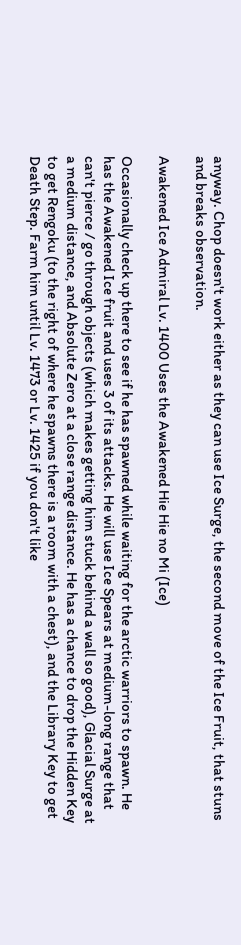anyway. Chop doesn't work either as they can use Ice Surge, the second move of the Ice Fruit, that stuns and breaks observation.

Awakened Ice Admiral Lv. 1400 Uses the Awakened Hie Hie no Mi (Ice)

Occasionally check up there to see if he has spawned while waiting for the arctic warriors to spawn. He has the Awakened Ice fruit and uses 3 of its attacks. He will use Ice Spears at medium-long range that can't pierce / go through objects (which makes getting him stuck behind a wall so good), Glacial Surge at a medium distance, and Absolute Zero at a close range distance. He has a chance to drop the Hidden Key to get Rengoku (to the right of where he spawns there is a room with a chest), and the Library Key to get Death Step. Farm him until Lv. 1473 or Lv. 1425 if you don't like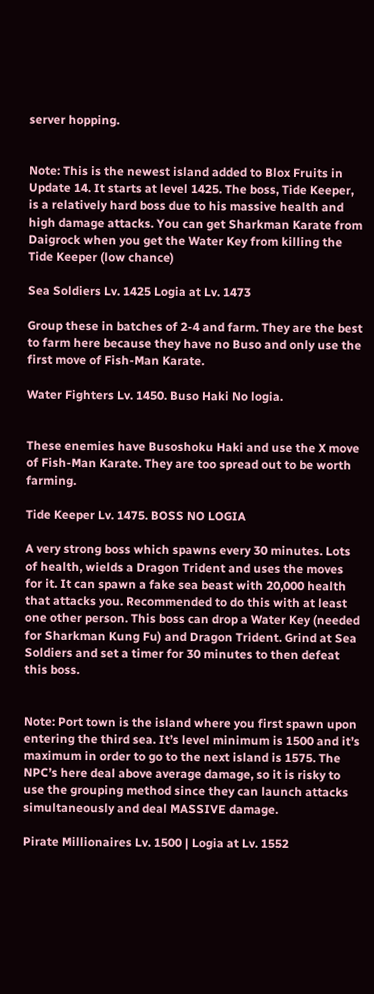server hopping.


Note: This is the newest island added to Blox Fruits in Update 14. It starts at level 1425. The boss, Tide Keeper, is a relatively hard boss due to his massive health and high damage attacks. You can get Sharkman Karate from Daigrock when you get the Water Key from killing the Tide Keeper (low chance)

Sea Soldiers Lv. 1425 Logia at Lv. 1473

Group these in batches of 2-4 and farm. They are the best to farm here because they have no Buso and only use the first move of Fish-Man Karate.

Water Fighters Lv. 1450. Buso Haki No logia.


These enemies have Busoshoku Haki and use the X move of Fish-Man Karate. They are too spread out to be worth farming.

Tide Keeper Lv. 1475. BOSS NO LOGIA

A very strong boss which spawns every 30 minutes. Lots of health, wields a Dragon Trident and uses the moves for it. It can spawn a fake sea beast with 20,000 health that attacks you. Recommended to do this with at least one other person. This boss can drop a Water Key (needed for Sharkman Kung Fu) and Dragon Trident. Grind at Sea Soldiers and set a timer for 30 minutes to then defeat this boss.


Note: Port town is the island where you first spawn upon entering the third sea. It’s level minimum is 1500 and it’s maximum in order to go to the next island is 1575. The NPC’s here deal above average damage, so it is risky to use the grouping method since they can launch attacks simultaneously and deal MASSIVE damage.

Pirate Millionaires Lv. 1500 | Logia at Lv. 1552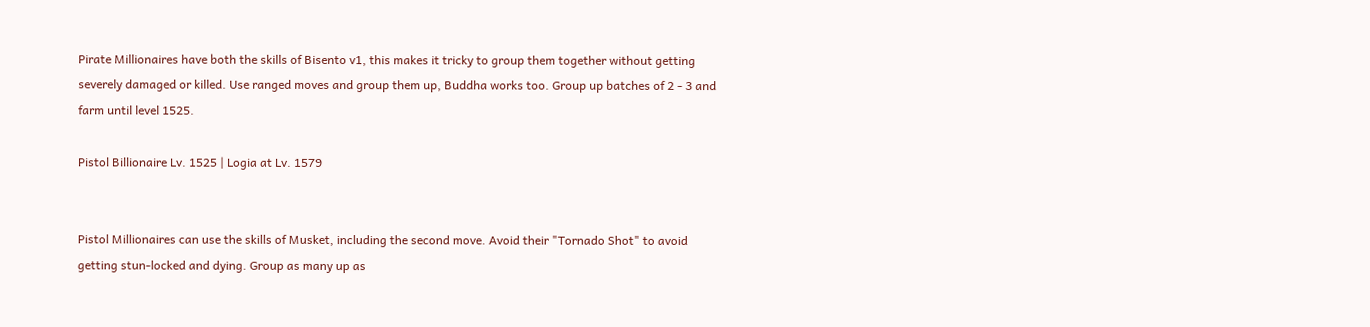Pirate Millionaires have both the skills of Bisento v1, this makes it tricky to group them together without getting severely damaged or killed. Use ranged moves and group them up, Buddha works too. Group up batches of 2 - 3 and farm until level 1525.

Pistol Billionaire Lv. 1525 | Logia at Lv. 1579


Pistol Millionaires can use the skills of Musket, including the second move. Avoid their "Tornado Shot" to avoid getting stun-locked and dying. Group as many up as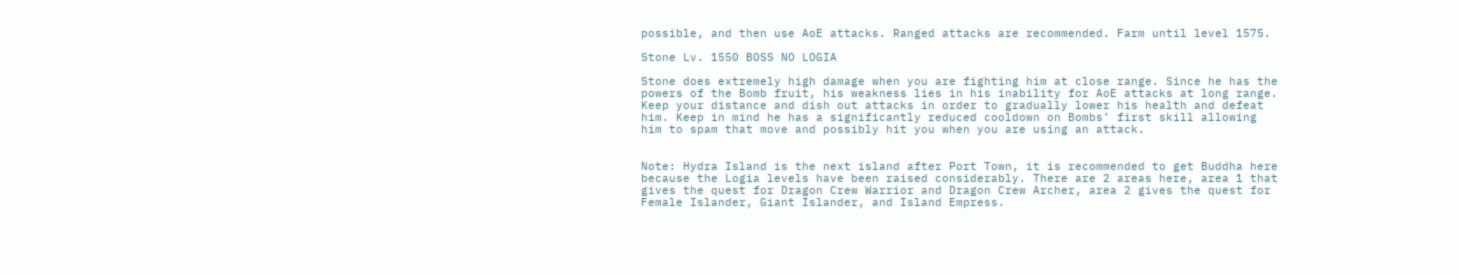possible, and then use AoE attacks. Ranged attacks are recommended. Farm until level 1575.

Stone Lv. 1550 BOSS NO LOGIA

Stone does extremely high damage when you are fighting him at close range. Since he has the powers of the Bomb fruit, his weakness lies in his inability for AoE attacks at long range. Keep your distance and dish out attacks in order to gradually lower his health and defeat him. Keep in mind he has a significantly reduced cooldown on Bombs’ first skill allowing him to spam that move and possibly hit you when you are using an attack.


Note: Hydra Island is the next island after Port Town, it is recommended to get Buddha here because the Logia levels have been raised considerably. There are 2 areas here, area 1 that gives the quest for Dragon Crew Warrior and Dragon Crew Archer, area 2 gives the quest for Female Islander, Giant Islander, and Island Empress.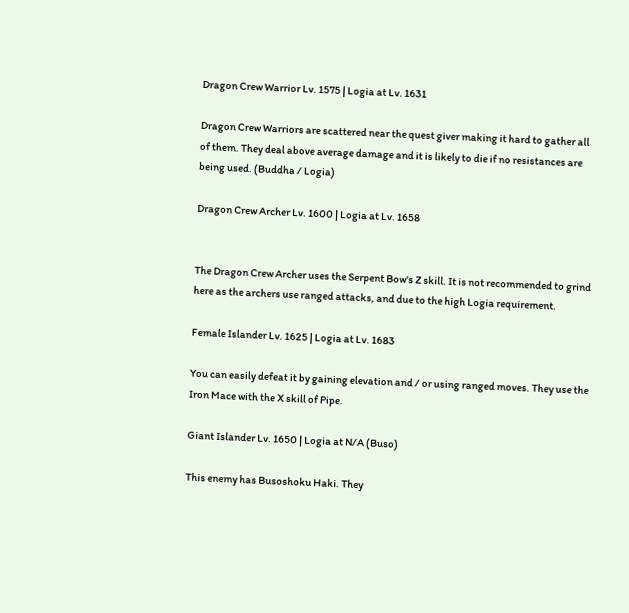Dragon Crew Warrior Lv. 1575 | Logia at Lv. 1631

Dragon Crew Warriors are scattered near the quest giver making it hard to gather all of them. They deal above average damage and it is likely to die if no resistances are being used. (Buddha / Logia)

Dragon Crew Archer Lv. 1600 | Logia at Lv. 1658


The Dragon Crew Archer uses the Serpent Bow's Z skill. It is not recommended to grind here as the archers use ranged attacks, and due to the high Logia requirement.

Female Islander Lv. 1625 | Logia at Lv. 1683

You can easily defeat it by gaining elevation and / or using ranged moves. They use the Iron Mace with the X skill of Pipe.

Giant Islander Lv. 1650 | Logia at N/A (Buso)

This enemy has Busoshoku Haki. They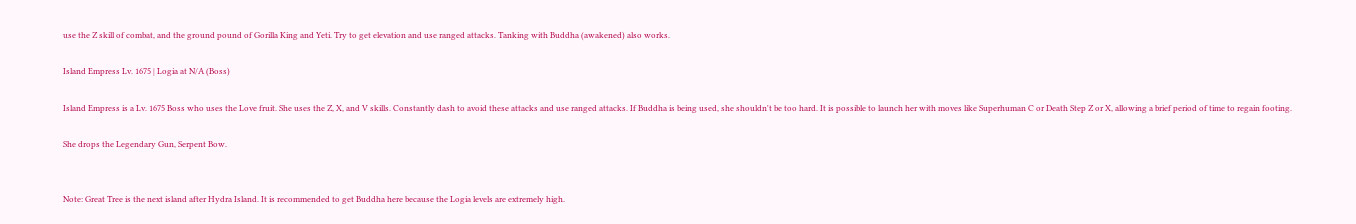use the Z skill of combat, and the ground pound of Gorilla King and Yeti. Try to get elevation and use ranged attacks. Tanking with Buddha (awakened) also works.

Island Empress Lv. 1675 | Logia at N/A (Boss)

Island Empress is a Lv. 1675 Boss who uses the Love fruit. She uses the Z, X, and V skills. Constantly dash to avoid these attacks and use ranged attacks. If Buddha is being used, she shouldn't be too hard. It is possible to launch her with moves like Superhuman C or Death Step Z or X, allowing a brief period of time to regain footing.

She drops the Legendary Gun, Serpent Bow.


Note: Great Tree is the next island after Hydra Island. It is recommended to get Buddha here because the Logia levels are extremely high.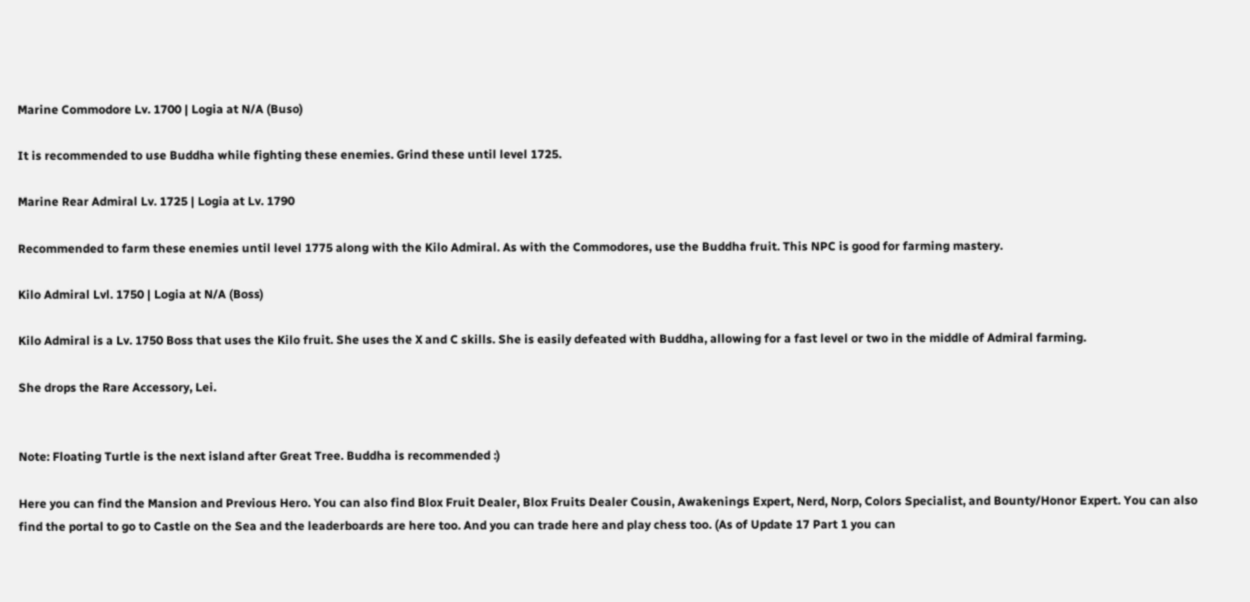Marine Commodore Lv. 1700 | Logia at N/A (Buso)

It is recommended to use Buddha while fighting these enemies. Grind these until level 1725.

Marine Rear Admiral Lv. 1725 | Logia at Lv. 1790

Recommended to farm these enemies until level 1775 along with the Kilo Admiral. As with the Commodores, use the Buddha fruit. This NPC is good for farming mastery.

Kilo Admiral Lvl. 1750 | Logia at N/A (Boss)

Kilo Admiral is a Lv. 1750 Boss that uses the Kilo fruit. She uses the X and C skills. She is easily defeated with Buddha, allowing for a fast level or two in the middle of Admiral farming.

She drops the Rare Accessory, Lei.


Note: Floating Turtle is the next island after Great Tree. Buddha is recommended :)

Here you can find the Mansion and Previous Hero. You can also find Blox Fruit Dealer, Blox Fruits Dealer Cousin, Awakenings Expert, Nerd, Norp, Colors Specialist, and Bounty/Honor Expert. You can also find the portal to go to Castle on the Sea and the leaderboards are here too. And you can trade here and play chess too. (As of Update 17 Part 1 you can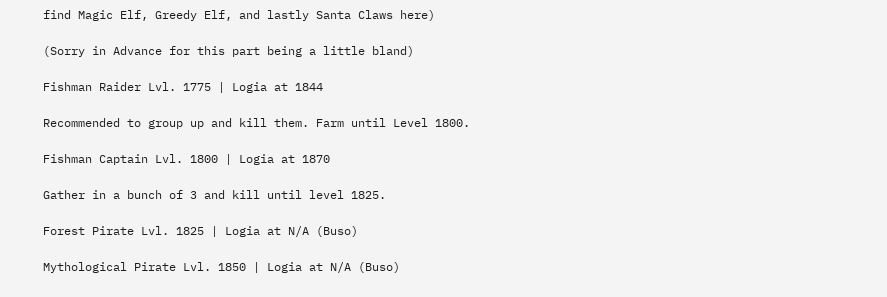find Magic Elf, Greedy Elf, and lastly Santa Claws here)

(Sorry in Advance for this part being a little bland)

Fishman Raider Lvl. 1775 | Logia at 1844

Recommended to group up and kill them. Farm until Level 1800.

Fishman Captain Lvl. 1800 | Logia at 1870

Gather in a bunch of 3 and kill until level 1825.

Forest Pirate Lvl. 1825 | Logia at N/A (Buso)

Mythological Pirate Lvl. 1850 | Logia at N/A (Buso)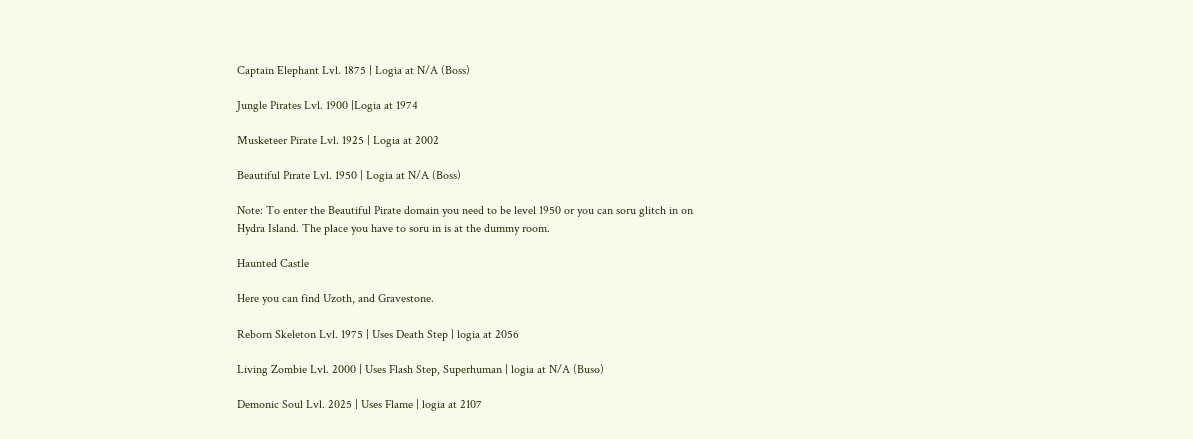Captain Elephant Lvl. 1875 | Logia at N/A (Boss)

Jungle Pirates Lvl. 1900 |Logia at 1974

Musketeer Pirate Lvl. 1925 | Logia at 2002

Beautiful Pirate Lvl. 1950 | Logia at N/A (Boss)

Note: To enter the Beautiful Pirate domain you need to be level 1950 or you can soru glitch in on Hydra Island. The place you have to soru in is at the dummy room.

Haunted Castle

Here you can find Uzoth, and Gravestone.

Reborn Skeleton Lvl. 1975 | Uses Death Step | logia at 2056

Living Zombie Lvl. 2000 | Uses Flash Step, Superhuman | logia at N/A (Buso)

Demonic Soul Lvl. 2025 | Uses Flame | logia at 2107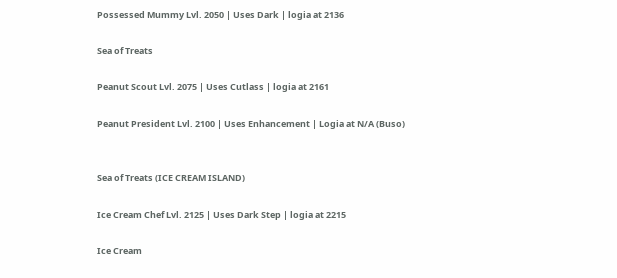Possessed Mummy Lvl. 2050 | Uses Dark | logia at 2136

Sea of Treats

Peanut Scout Lvl. 2075 | Uses Cutlass | logia at 2161

Peanut President Lvl. 2100 | Uses Enhancement | Logia at N/A (Buso)


Sea of Treats (ICE CREAM ISLAND)

Ice Cream Chef Lvl. 2125 | Uses Dark Step | logia at 2215

Ice Cream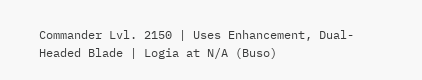Commander Lvl. 2150 | Uses Enhancement, Dual-Headed Blade | Logia at N/A (Buso)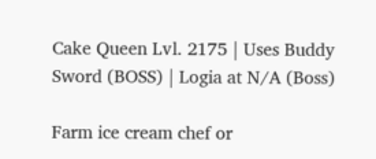Cake Queen Lvl. 2175 | Uses Buddy Sword (BOSS) | Logia at N/A (Boss)

Farm ice cream chef or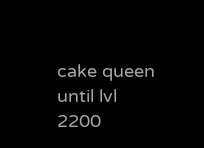cake queen until lvl 2200